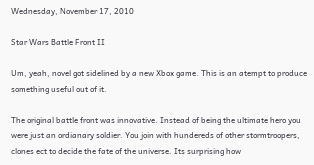Wednesday, November 17, 2010

Star Wars Battle Front II

Um, yeah, novel got sidelined by a new Xbox game. This is an atempt to produce something useful out of it.

The original battle front was innovative. Instead of being the ultimate hero you were just an ordianary soldier. You join with hundereds of other stormtroopers, clones ect to decide the fate of the universe. Its surprising how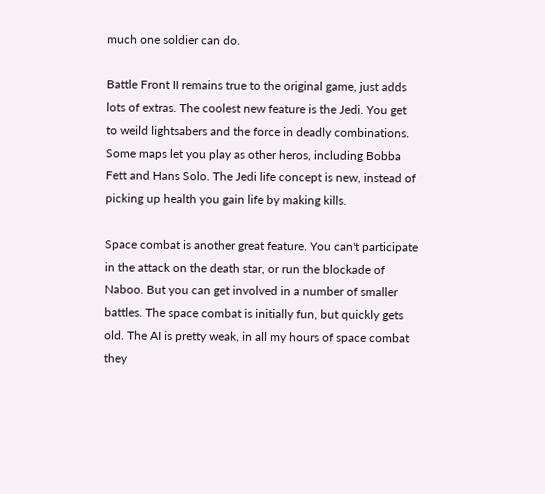much one soldier can do.

Battle Front II remains true to the original game, just adds lots of extras. The coolest new feature is the Jedi. You get to weild lightsabers and the force in deadly combinations. Some maps let you play as other heros, including Bobba Fett and Hans Solo. The Jedi life concept is new, instead of picking up health you gain life by making kills.

Space combat is another great feature. You can't participate in the attack on the death star, or run the blockade of Naboo. But you can get involved in a number of smaller battles. The space combat is initially fun, but quickly gets old. The AI is pretty weak, in all my hours of space combat they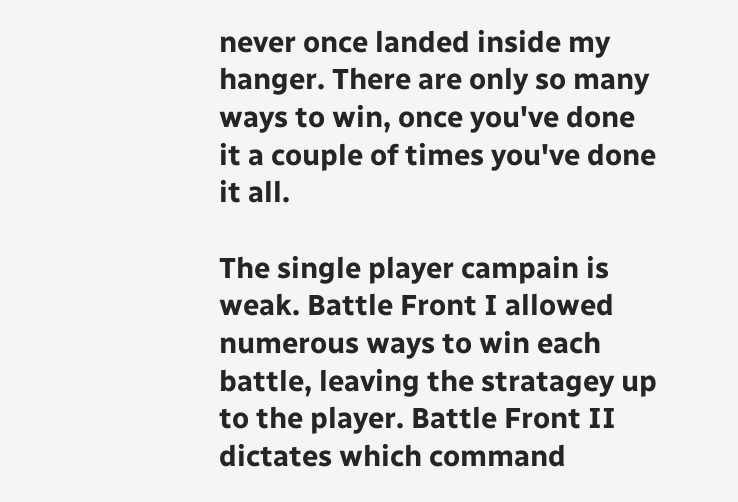never once landed inside my hanger. There are only so many ways to win, once you've done it a couple of times you've done it all.

The single player campain is weak. Battle Front I allowed numerous ways to win each battle, leaving the stratagey up to the player. Battle Front II dictates which command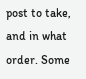post to take, and in what order. Some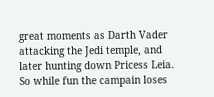great moments as Darth Vader attacking the Jedi temple, and later hunting down Pricess Leia. So while fun the campain loses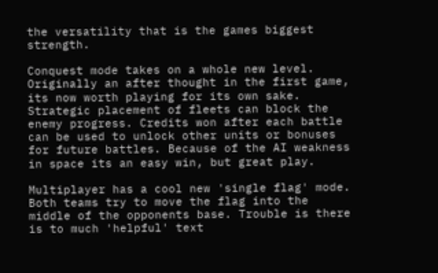the versatility that is the games biggest strength.

Conquest mode takes on a whole new level. Originally an after thought in the first game, its now worth playing for its own sake. Strategic placement of fleets can block the enemy progress. Credits won after each battle can be used to unlock other units or bonuses for future battles. Because of the AI weakness in space its an easy win, but great play.

Multiplayer has a cool new 'single flag' mode. Both teams try to move the flag into the middle of the opponents base. Trouble is there is to much 'helpful' text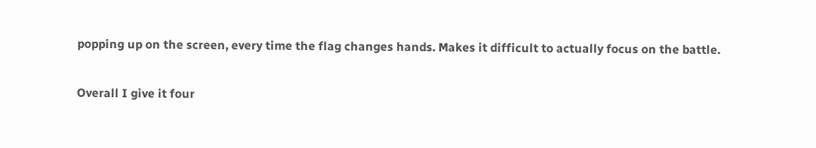popping up on the screen, every time the flag changes hands. Makes it difficult to actually focus on the battle.

Overall I give it four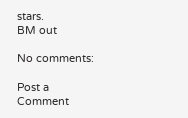stars.
BM out

No comments:

Post a Comment